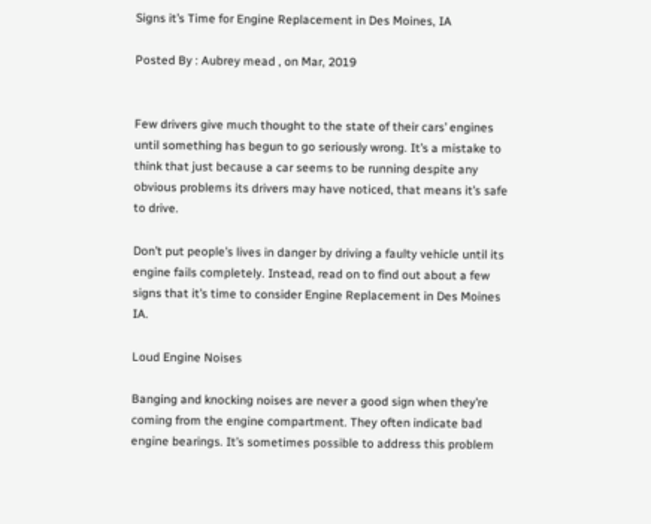Signs it’s Time for Engine Replacement in Des Moines, IA

Posted By : Aubrey mead , on Mar, 2019


Few drivers give much thought to the state of their cars’ engines until something has begun to go seriously wrong. It’s a mistake to think that just because a car seems to be running despite any obvious problems its drivers may have noticed, that means it’s safe to drive.

Don’t put people’s lives in danger by driving a faulty vehicle until its engine fails completely. Instead, read on to find out about a few signs that it’s time to consider Engine Replacement in Des Moines IA.

Loud Engine Noises

Banging and knocking noises are never a good sign when they’re coming from the engine compartment. They often indicate bad engine bearings. It’s sometimes possible to address this problem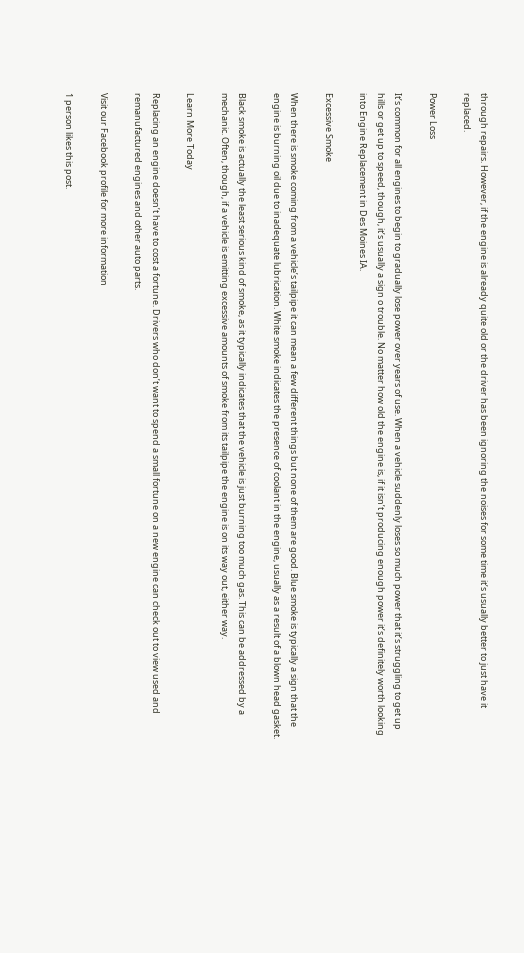through repairs. However, if the engine is already quite old or the driver has been ignoring the noises for some time it’s usually better to just have it replaced.

Power Loss

It’s common for all engines to begin to gradually lose power over years of use. When a vehicle suddenly loses so much power that it’s struggling to get up hills or get up to speed, though, it’s usually a sign o trouble. No matter how old the engine is, if it isn’t producing enough power it’s definitely worth looking into Engine Replacement in Des Moines IA.

Excessive Smoke

When there is smoke coming from a vehicle’s tailpipe it can mean a few different things but none of them are good. Blue smoke is typically a sign that the engine is burning oil due to inadequate lubrication. White smoke indicates the presence of coolant in the engine, usually as a result of a blown head gasket.

Black smoke is actually the least serious kind of smoke, as it typically indicates that the vehicle is just burning too much gas. This can be addressed by a mechanic. Often, though, if a vehicle is emitting excessive amounts of smoke from its tailpipe the engine is on its way out, either way.

Learn More Today

Replacing an engine doesn’t have to cost a fortune. Drivers who don’t want to spend a small fortune on a new engine can check out to view used and remanufactured engines and other auto parts.

Visit our Facebook profile for more information

1 person likes this post.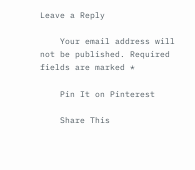Leave a Reply

    Your email address will not be published. Required fields are marked *

    Pin It on Pinterest

    Share This